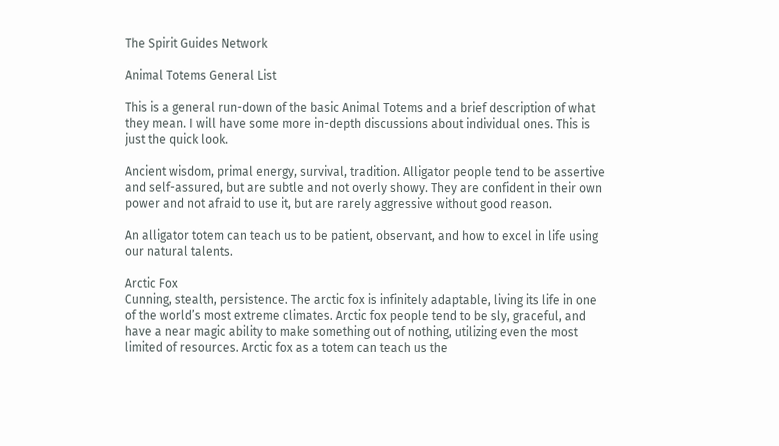The Spirit Guides Network

Animal Totems General List

This is a general run-down of the basic Animal Totems and a brief description of what they mean. I will have some more in-depth discussions about individual ones. This is just the quick look.

Ancient wisdom, primal energy, survival, tradition. Alligator people tend to be assertive and self-assured, but are subtle and not overly showy. They are confident in their own power and not afraid to use it, but are rarely aggressive without good reason.

An alligator totem can teach us to be patient, observant, and how to excel in life using our natural talents.

Arctic Fox
Cunning, stealth, persistence. The arctic fox is infinitely adaptable, living its life in one of the world’s most extreme climates. Arctic fox people tend to be sly, graceful, and have a near magic ability to make something out of nothing, utilizing even the most limited of resources. Arctic fox as a totem can teach us the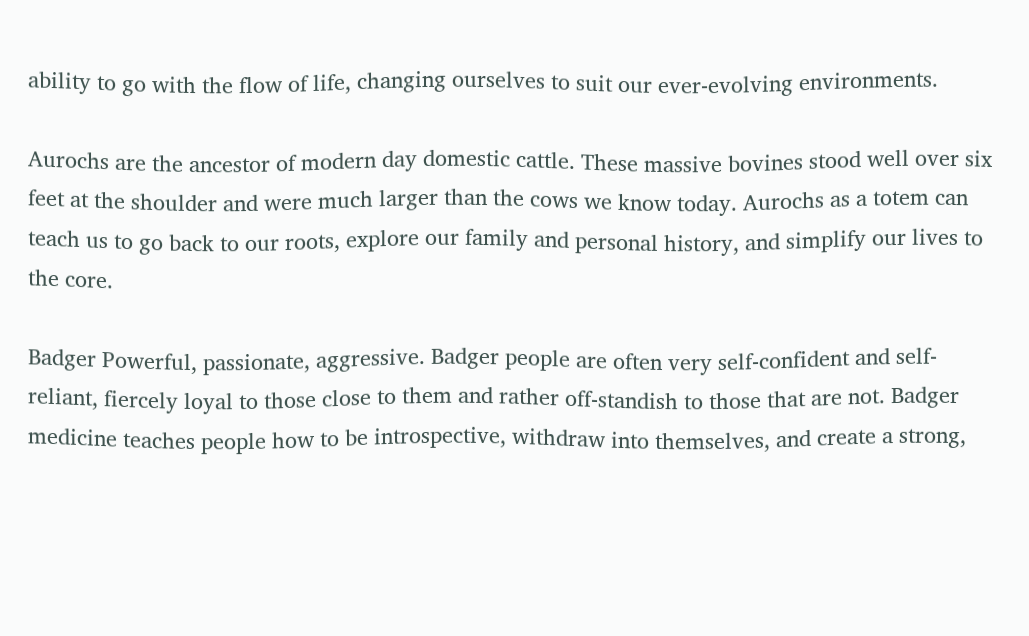ability to go with the flow of life, changing ourselves to suit our ever-evolving environments.

Aurochs are the ancestor of modern day domestic cattle. These massive bovines stood well over six feet at the shoulder and were much larger than the cows we know today. Aurochs as a totem can teach us to go back to our roots, explore our family and personal history, and simplify our lives to the core.

Badger Powerful, passionate, aggressive. Badger people are often very self-confident and self-reliant, fiercely loyal to those close to them and rather off-standish to those that are not. Badger medicine teaches people how to be introspective, withdraw into themselves, and create a strong,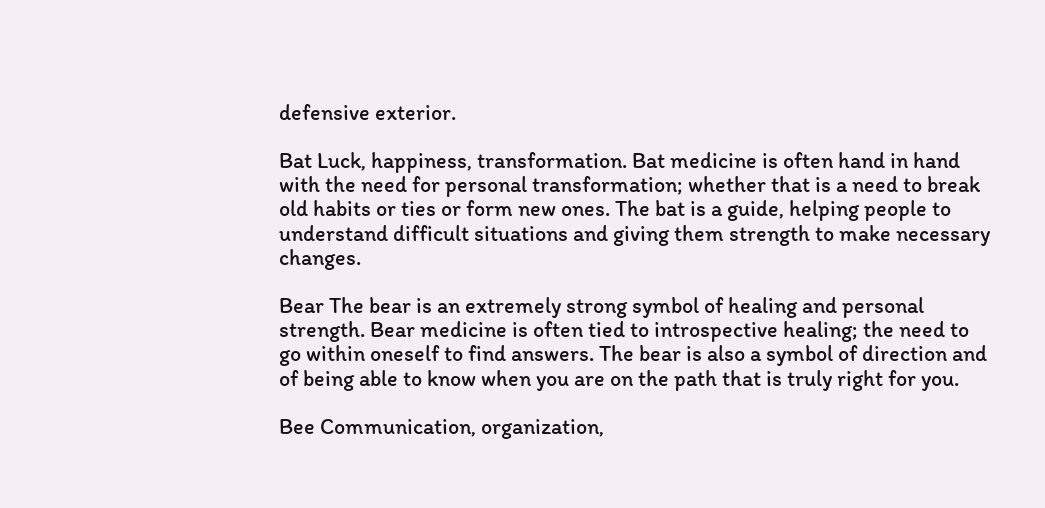defensive exterior.

Bat Luck, happiness, transformation. Bat medicine is often hand in hand with the need for personal transformation; whether that is a need to break old habits or ties or form new ones. The bat is a guide, helping people to understand difficult situations and giving them strength to make necessary changes.

Bear The bear is an extremely strong symbol of healing and personal strength. Bear medicine is often tied to introspective healing; the need to go within oneself to find answers. The bear is also a symbol of direction and of being able to know when you are on the path that is truly right for you.

Bee Communication, organization,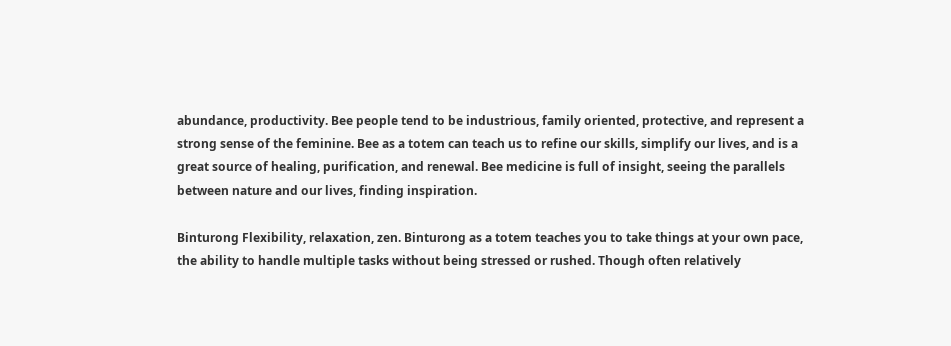abundance, productivity. Bee people tend to be industrious, family oriented, protective, and represent a strong sense of the feminine. Bee as a totem can teach us to refine our skills, simplify our lives, and is a great source of healing, purification, and renewal. Bee medicine is full of insight, seeing the parallels between nature and our lives, finding inspiration.

Binturong Flexibility, relaxation, zen. Binturong as a totem teaches you to take things at your own pace, the ability to handle multiple tasks without being stressed or rushed. Though often relatively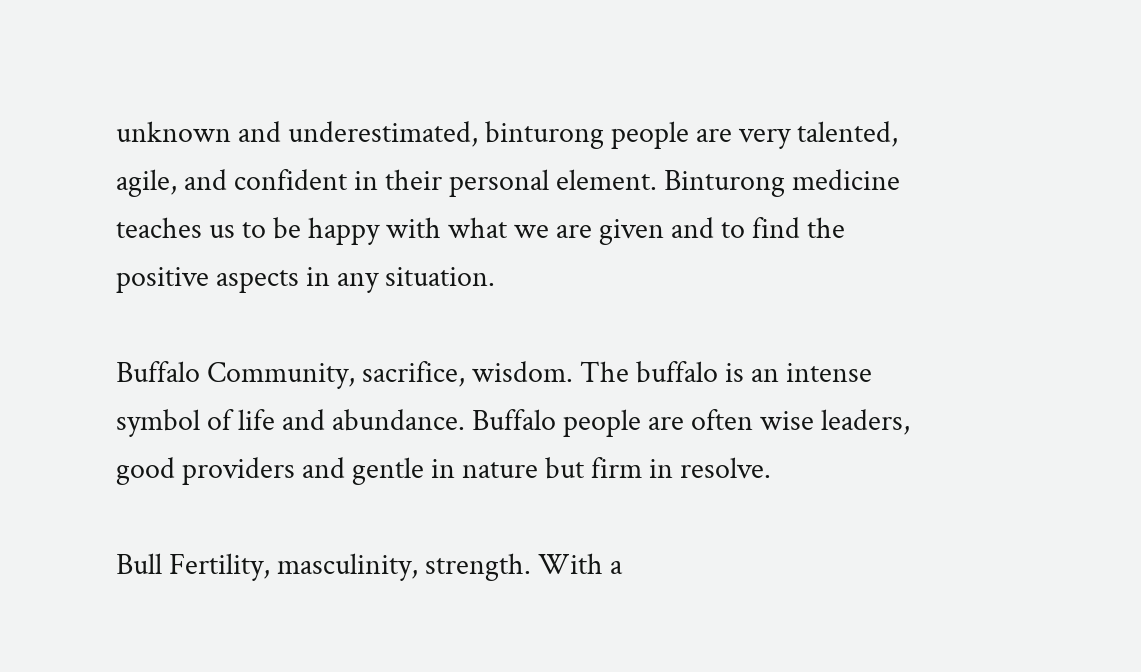unknown and underestimated, binturong people are very talented, agile, and confident in their personal element. Binturong medicine teaches us to be happy with what we are given and to find the positive aspects in any situation.

Buffalo Community, sacrifice, wisdom. The buffalo is an intense symbol of life and abundance. Buffalo people are often wise leaders, good providers and gentle in nature but firm in resolve.

Bull Fertility, masculinity, strength. With a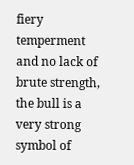fiery temperment and no lack of brute strength, the bull is a very strong symbol of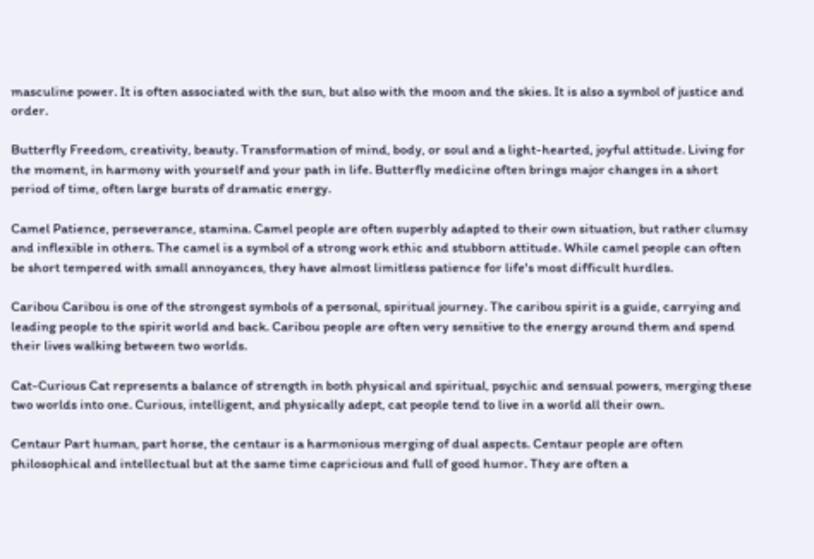masculine power. It is often associated with the sun, but also with the moon and the skies. It is also a symbol of justice and order.

Butterfly Freedom, creativity, beauty. Transformation of mind, body, or soul and a light-hearted, joyful attitude. Living for the moment, in harmony with yourself and your path in life. Butterfly medicine often brings major changes in a short period of time, often large bursts of dramatic energy.

Camel Patience, perseverance, stamina. Camel people are often superbly adapted to their own situation, but rather clumsy and inflexible in others. The camel is a symbol of a strong work ethic and stubborn attitude. While camel people can often be short tempered with small annoyances, they have almost limitless patience for life's most difficult hurdles.

Caribou Caribou is one of the strongest symbols of a personal, spiritual journey. The caribou spirit is a guide, carrying and leading people to the spirit world and back. Caribou people are often very sensitive to the energy around them and spend their lives walking between two worlds.

Cat-Curious Cat represents a balance of strength in both physical and spiritual, psychic and sensual powers, merging these two worlds into one. Curious, intelligent, and physically adept, cat people tend to live in a world all their own.

Centaur Part human, part horse, the centaur is a harmonious merging of dual aspects. Centaur people are often philosophical and intellectual but at the same time capricious and full of good humor. They are often a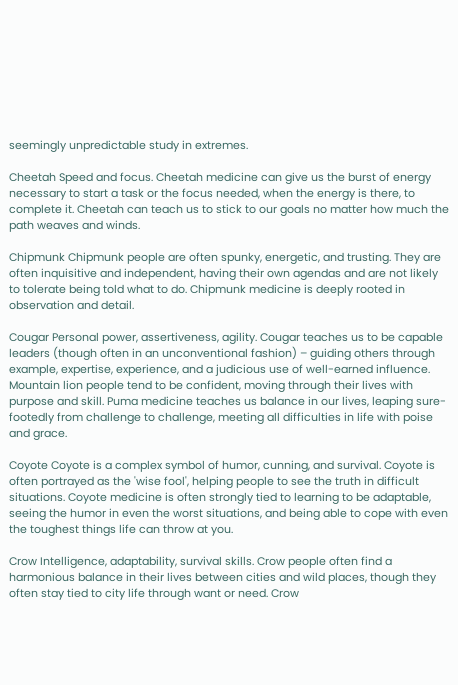seemingly unpredictable study in extremes.

Cheetah Speed and focus. Cheetah medicine can give us the burst of energy necessary to start a task or the focus needed, when the energy is there, to complete it. Cheetah can teach us to stick to our goals no matter how much the path weaves and winds.

Chipmunk Chipmunk people are often spunky, energetic, and trusting. They are often inquisitive and independent, having their own agendas and are not likely to tolerate being told what to do. Chipmunk medicine is deeply rooted in observation and detail.

Cougar Personal power, assertiveness, agility. Cougar teaches us to be capable leaders (though often in an unconventional fashion) – guiding others through example, expertise, experience, and a judicious use of well-earned influence. Mountain lion people tend to be confident, moving through their lives with purpose and skill. Puma medicine teaches us balance in our lives, leaping sure-footedly from challenge to challenge, meeting all difficulties in life with poise and grace.

Coyote Coyote is a complex symbol of humor, cunning, and survival. Coyote is often portrayed as the 'wise fool', helping people to see the truth in difficult situations. Coyote medicine is often strongly tied to learning to be adaptable, seeing the humor in even the worst situations, and being able to cope with even the toughest things life can throw at you.

Crow Intelligence, adaptability, survival skills. Crow people often find a harmonious balance in their lives between cities and wild places, though they often stay tied to city life through want or need. Crow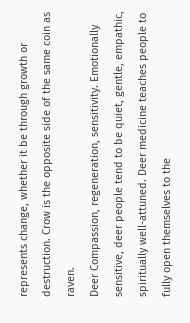represents change, whether it be through growth or destruction. Crow is the opposite side of the same coin as raven.
Deer Compassion, regeneration, sensitivity. Emotionally sensitive, deer people tend to be quiet, gentle, empathic, spiritually well-attuned. Deer medicine teaches people to fully open themselves to the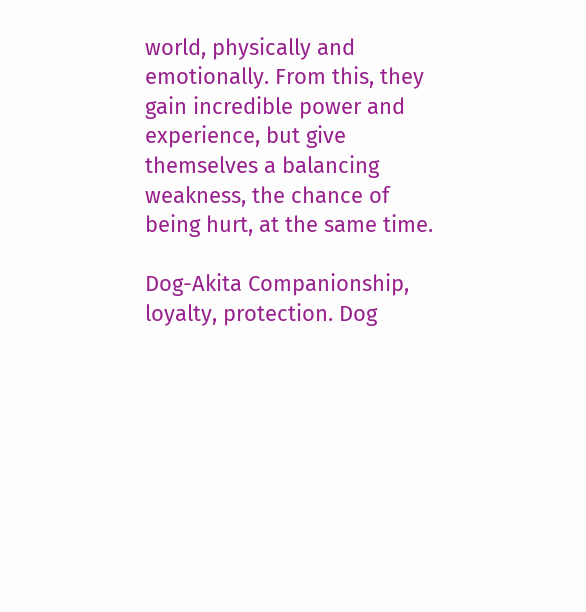world, physically and emotionally. From this, they gain incredible power and experience, but give themselves a balancing weakness, the chance of being hurt, at the same time.

Dog-Akita Companionship, loyalty, protection. Dog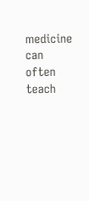medicine can often teach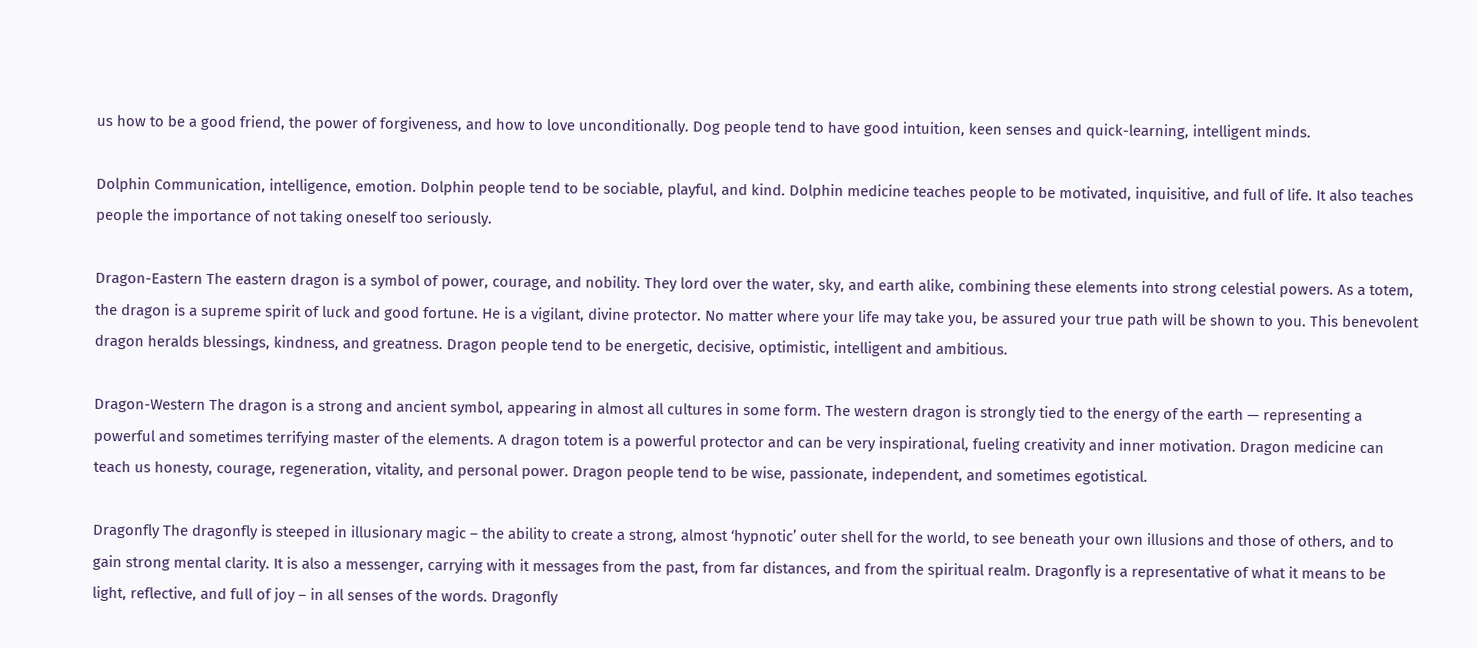us how to be a good friend, the power of forgiveness, and how to love unconditionally. Dog people tend to have good intuition, keen senses and quick-learning, intelligent minds.

Dolphin Communication, intelligence, emotion. Dolphin people tend to be sociable, playful, and kind. Dolphin medicine teaches people to be motivated, inquisitive, and full of life. It also teaches people the importance of not taking oneself too seriously.

Dragon-Eastern The eastern dragon is a symbol of power, courage, and nobility. They lord over the water, sky, and earth alike, combining these elements into strong celestial powers. As a totem, the dragon is a supreme spirit of luck and good fortune. He is a vigilant, divine protector. No matter where your life may take you, be assured your true path will be shown to you. This benevolent dragon heralds blessings, kindness, and greatness. Dragon people tend to be energetic, decisive, optimistic, intelligent and ambitious.

Dragon-Western The dragon is a strong and ancient symbol, appearing in almost all cultures in some form. The western dragon is strongly tied to the energy of the earth — representing a powerful and sometimes terrifying master of the elements. A dragon totem is a powerful protector and can be very inspirational, fueling creativity and inner motivation. Dragon medicine can teach us honesty, courage, regeneration, vitality, and personal power. Dragon people tend to be wise, passionate, independent, and sometimes egotistical.

Dragonfly The dragonfly is steeped in illusionary magic – the ability to create a strong, almost ‘hypnotic’ outer shell for the world, to see beneath your own illusions and those of others, and to gain strong mental clarity. It is also a messenger, carrying with it messages from the past, from far distances, and from the spiritual realm. Dragonfly is a representative of what it means to be light, reflective, and full of joy – in all senses of the words. Dragonfly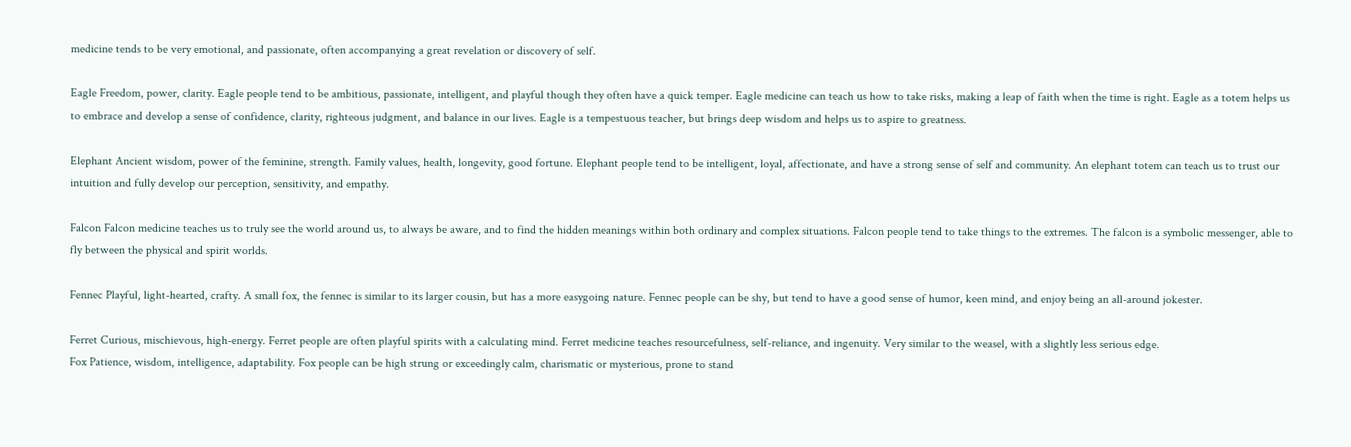medicine tends to be very emotional, and passionate, often accompanying a great revelation or discovery of self.

Eagle Freedom, power, clarity. Eagle people tend to be ambitious, passionate, intelligent, and playful though they often have a quick temper. Eagle medicine can teach us how to take risks, making a leap of faith when the time is right. Eagle as a totem helps us to embrace and develop a sense of confidence, clarity, righteous judgment, and balance in our lives. Eagle is a tempestuous teacher, but brings deep wisdom and helps us to aspire to greatness.

Elephant Ancient wisdom, power of the feminine, strength. Family values, health, longevity, good fortune. Elephant people tend to be intelligent, loyal, affectionate, and have a strong sense of self and community. An elephant totem can teach us to trust our intuition and fully develop our perception, sensitivity, and empathy.

Falcon Falcon medicine teaches us to truly see the world around us, to always be aware, and to find the hidden meanings within both ordinary and complex situations. Falcon people tend to take things to the extremes. The falcon is a symbolic messenger, able to fly between the physical and spirit worlds.

Fennec Playful, light-hearted, crafty. A small fox, the fennec is similar to its larger cousin, but has a more easygoing nature. Fennec people can be shy, but tend to have a good sense of humor, keen mind, and enjoy being an all-around jokester.

Ferret Curious, mischievous, high-energy. Ferret people are often playful spirits with a calculating mind. Ferret medicine teaches resourcefulness, self-reliance, and ingenuity. Very similar to the weasel, with a slightly less serious edge.
Fox Patience, wisdom, intelligence, adaptability. Fox people can be high strung or exceedingly calm, charismatic or mysterious, prone to stand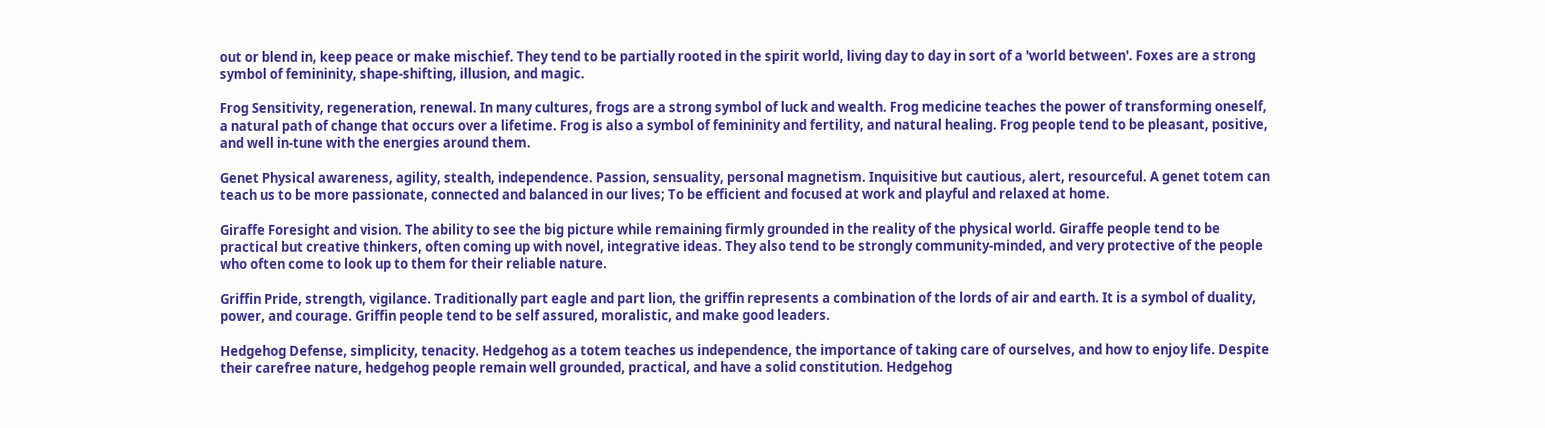out or blend in, keep peace or make mischief. They tend to be partially rooted in the spirit world, living day to day in sort of a 'world between'. Foxes are a strong symbol of femininity, shape-shifting, illusion, and magic.

Frog Sensitivity, regeneration, renewal. In many cultures, frogs are a strong symbol of luck and wealth. Frog medicine teaches the power of transforming oneself, a natural path of change that occurs over a lifetime. Frog is also a symbol of femininity and fertility, and natural healing. Frog people tend to be pleasant, positive, and well in-tune with the energies around them.

Genet Physical awareness, agility, stealth, independence. Passion, sensuality, personal magnetism. Inquisitive but cautious, alert, resourceful. A genet totem can teach us to be more passionate, connected and balanced in our lives; To be efficient and focused at work and playful and relaxed at home.

Giraffe Foresight and vision. The ability to see the big picture while remaining firmly grounded in the reality of the physical world. Giraffe people tend to be practical but creative thinkers, often coming up with novel, integrative ideas. They also tend to be strongly community-minded, and very protective of the people who often come to look up to them for their reliable nature.

Griffin Pride, strength, vigilance. Traditionally part eagle and part lion, the griffin represents a combination of the lords of air and earth. It is a symbol of duality, power, and courage. Griffin people tend to be self assured, moralistic, and make good leaders.

Hedgehog Defense, simplicity, tenacity. Hedgehog as a totem teaches us independence, the importance of taking care of ourselves, and how to enjoy life. Despite their carefree nature, hedgehog people remain well grounded, practical, and have a solid constitution. Hedgehog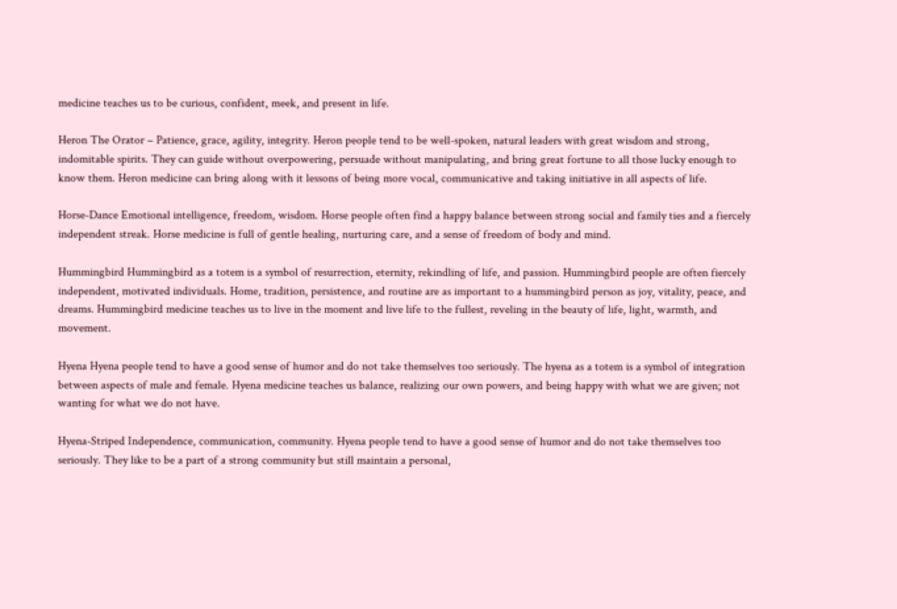medicine teaches us to be curious, confident, meek, and present in life.

Heron The Orator – Patience, grace, agility, integrity. Heron people tend to be well-spoken, natural leaders with great wisdom and strong, indomitable spirits. They can guide without overpowering, persuade without manipulating, and bring great fortune to all those lucky enough to know them. Heron medicine can bring along with it lessons of being more vocal, communicative and taking initiative in all aspects of life.

Horse-Dance Emotional intelligence, freedom, wisdom. Horse people often find a happy balance between strong social and family ties and a fiercely independent streak. Horse medicine is full of gentle healing, nurturing care, and a sense of freedom of body and mind.

Hummingbird Hummingbird as a totem is a symbol of resurrection, eternity, rekindling of life, and passion. Hummingbird people are often fiercely independent, motivated individuals. Home, tradition, persistence, and routine are as important to a hummingbird person as joy, vitality, peace, and dreams. Hummingbird medicine teaches us to live in the moment and live life to the fullest, reveling in the beauty of life, light, warmth, and movement.

Hyena Hyena people tend to have a good sense of humor and do not take themselves too seriously. The hyena as a totem is a symbol of integration between aspects of male and female. Hyena medicine teaches us balance, realizing our own powers, and being happy with what we are given; not wanting for what we do not have.

Hyena-Striped Independence, communication, community. Hyena people tend to have a good sense of humor and do not take themselves too seriously. They like to be a part of a strong community but still maintain a personal,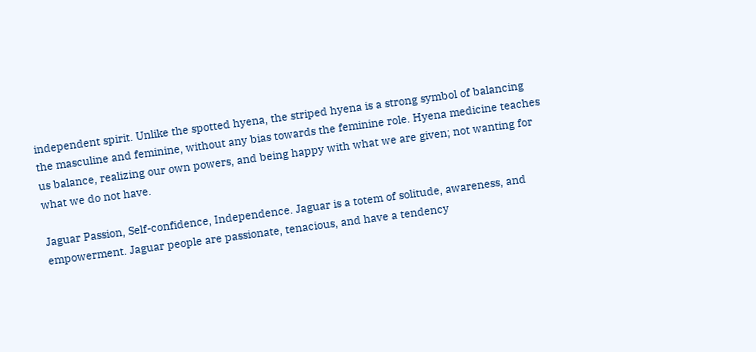independent spirit. Unlike the spotted hyena, the striped hyena is a strong symbol of balancing the masculine and feminine, without any bias towards the feminine role. Hyena medicine teaches us balance, realizing our own powers, and being happy with what we are given; not wanting for what we do not have.

Jaguar Passion, Self-confidence, Independence. Jaguar is a totem of solitude, awareness, and empowerment. Jaguar people are passionate, tenacious, and have a tendency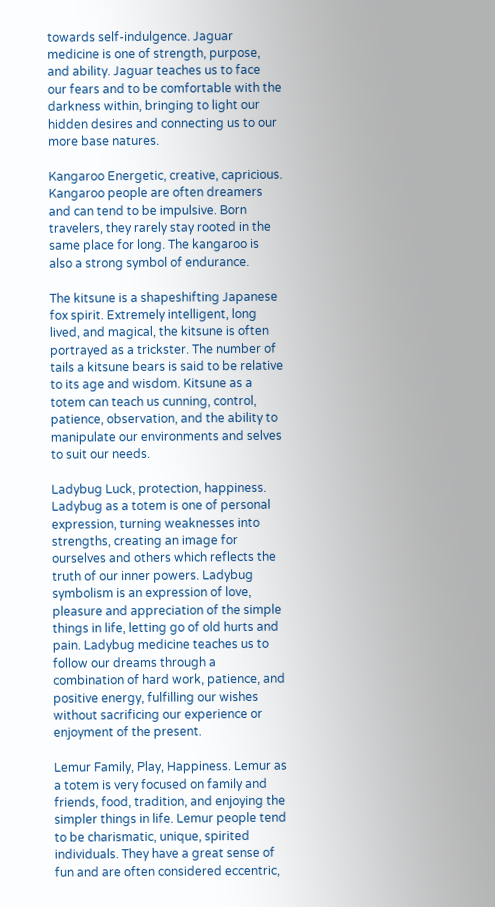towards self-indulgence. Jaguar medicine is one of strength, purpose, and ability. Jaguar teaches us to face our fears and to be comfortable with the darkness within, bringing to light our hidden desires and connecting us to our more base natures.

Kangaroo Energetic, creative, capricious. Kangaroo people are often dreamers and can tend to be impulsive. Born travelers, they rarely stay rooted in the same place for long. The kangaroo is also a strong symbol of endurance.

The kitsune is a shapeshifting Japanese fox spirit. Extremely intelligent, long lived, and magical, the kitsune is often portrayed as a trickster. The number of tails a kitsune bears is said to be relative to its age and wisdom. Kitsune as a totem can teach us cunning, control, patience, observation, and the ability to manipulate our environments and selves to suit our needs.

Ladybug Luck, protection, happiness. Ladybug as a totem is one of personal expression, turning weaknesses into strengths, creating an image for ourselves and others which reflects the truth of our inner powers. Ladybug symbolism is an expression of love, pleasure and appreciation of the simple things in life, letting go of old hurts and pain. Ladybug medicine teaches us to follow our dreams through a combination of hard work, patience, and positive energy, fulfilling our wishes without sacrificing our experience or enjoyment of the present.

Lemur Family, Play, Happiness. Lemur as a totem is very focused on family and friends, food, tradition, and enjoying the simpler things in life. Lemur people tend to be charismatic, unique, spirited individuals. They have a great sense of fun and are often considered eccentric,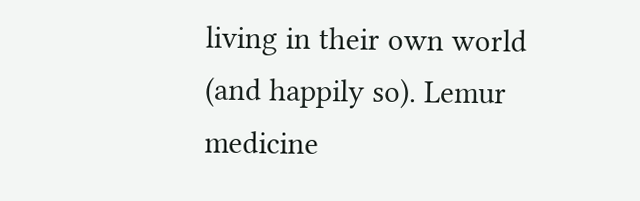living in their own world (and happily so). Lemur medicine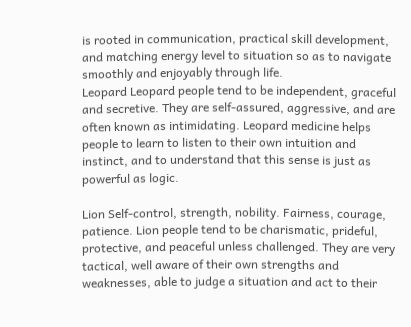is rooted in communication, practical skill development, and matching energy level to situation so as to navigate smoothly and enjoyably through life.
Leopard Leopard people tend to be independent, graceful and secretive. They are self-assured, aggressive, and are often known as intimidating. Leopard medicine helps people to learn to listen to their own intuition and instinct, and to understand that this sense is just as powerful as logic.

Lion Self-control, strength, nobility. Fairness, courage, patience. Lion people tend to be charismatic, prideful, protective, and peaceful unless challenged. They are very tactical, well aware of their own strengths and weaknesses, able to judge a situation and act to their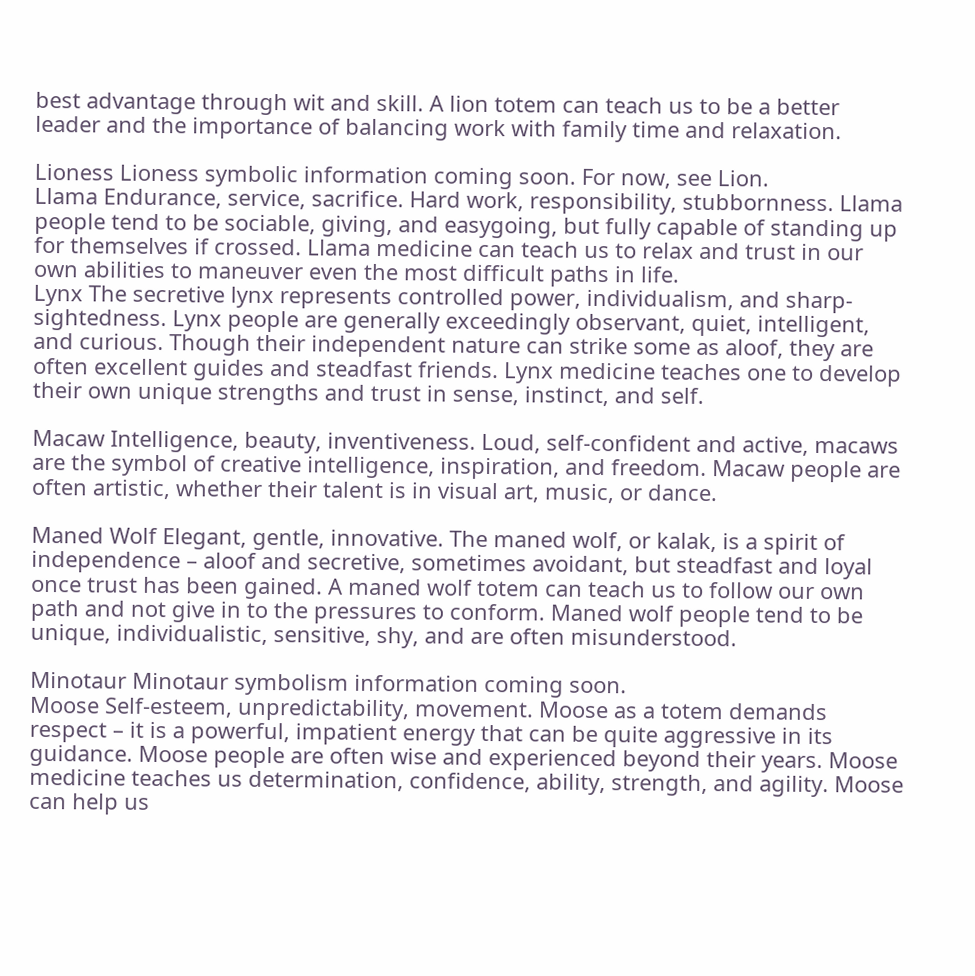best advantage through wit and skill. A lion totem can teach us to be a better leader and the importance of balancing work with family time and relaxation.

Lioness Lioness symbolic information coming soon. For now, see Lion.
Llama Endurance, service, sacrifice. Hard work, responsibility, stubbornness. Llama people tend to be sociable, giving, and easygoing, but fully capable of standing up for themselves if crossed. Llama medicine can teach us to relax and trust in our own abilities to maneuver even the most difficult paths in life.
Lynx The secretive lynx represents controlled power, individualism, and sharp-sightedness. Lynx people are generally exceedingly observant, quiet, intelligent, and curious. Though their independent nature can strike some as aloof, they are often excellent guides and steadfast friends. Lynx medicine teaches one to develop their own unique strengths and trust in sense, instinct, and self.

Macaw Intelligence, beauty, inventiveness. Loud, self-confident and active, macaws are the symbol of creative intelligence, inspiration, and freedom. Macaw people are often artistic, whether their talent is in visual art, music, or dance.

Maned Wolf Elegant, gentle, innovative. The maned wolf, or kalak, is a spirit of independence – aloof and secretive, sometimes avoidant, but steadfast and loyal once trust has been gained. A maned wolf totem can teach us to follow our own path and not give in to the pressures to conform. Maned wolf people tend to be unique, individualistic, sensitive, shy, and are often misunderstood.

Minotaur Minotaur symbolism information coming soon.
Moose Self-esteem, unpredictability, movement. Moose as a totem demands respect – it is a powerful, impatient energy that can be quite aggressive in its guidance. Moose people are often wise and experienced beyond their years. Moose medicine teaches us determination, confidence, ability, strength, and agility. Moose can help us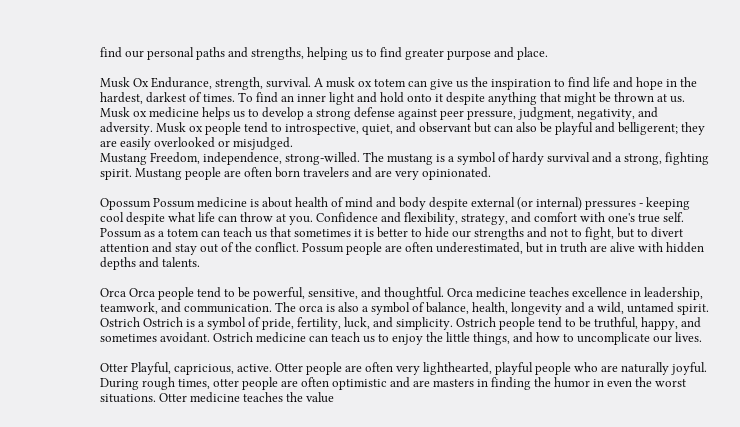find our personal paths and strengths, helping us to find greater purpose and place.

Musk Ox Endurance, strength, survival. A musk ox totem can give us the inspiration to find life and hope in the hardest, darkest of times. To find an inner light and hold onto it despite anything that might be thrown at us. Musk ox medicine helps us to develop a strong defense against peer pressure, judgment, negativity, and adversity. Musk ox people tend to introspective, quiet, and observant but can also be playful and belligerent; they are easily overlooked or misjudged.
Mustang Freedom, independence, strong-willed. The mustang is a symbol of hardy survival and a strong, fighting spirit. Mustang people are often born travelers and are very opinionated.

Opossum Possum medicine is about health of mind and body despite external (or internal) pressures - keeping cool despite what life can throw at you. Confidence and flexibility, strategy, and comfort with one's true self. Possum as a totem can teach us that sometimes it is better to hide our strengths and not to fight, but to divert attention and stay out of the conflict. Possum people are often underestimated, but in truth are alive with hidden depths and talents.

Orca Orca people tend to be powerful, sensitive, and thoughtful. Orca medicine teaches excellence in leadership, teamwork, and communication. The orca is also a symbol of balance, health, longevity and a wild, untamed spirit.
Ostrich Ostrich is a symbol of pride, fertility, luck, and simplicity. Ostrich people tend to be truthful, happy, and sometimes avoidant. Ostrich medicine can teach us to enjoy the little things, and how to uncomplicate our lives.

Otter Playful, capricious, active. Otter people are often very lighthearted, playful people who are naturally joyful. During rough times, otter people are often optimistic and are masters in finding the humor in even the worst situations. Otter medicine teaches the value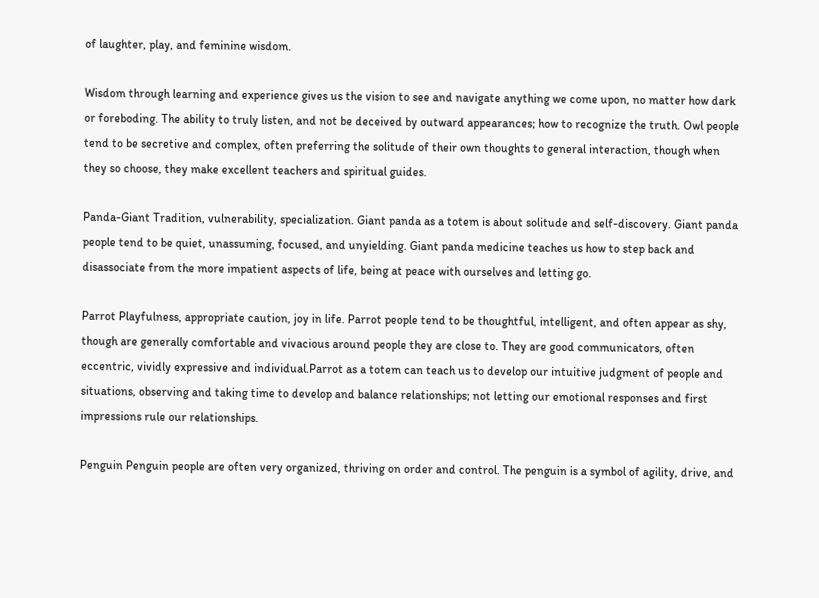of laughter, play, and feminine wisdom.

Wisdom through learning and experience gives us the vision to see and navigate anything we come upon, no matter how dark or foreboding. The ability to truly listen, and not be deceived by outward appearances; how to recognize the truth. Owl people tend to be secretive and complex, often preferring the solitude of their own thoughts to general interaction, though when they so choose, they make excellent teachers and spiritual guides.

Panda-Giant Tradition, vulnerability, specialization. Giant panda as a totem is about solitude and self-discovery. Giant panda people tend to be quiet, unassuming, focused, and unyielding. Giant panda medicine teaches us how to step back and disassociate from the more impatient aspects of life, being at peace with ourselves and letting go.

Parrot Playfulness, appropriate caution, joy in life. Parrot people tend to be thoughtful, intelligent, and often appear as shy, though are generally comfortable and vivacious around people they are close to. They are good communicators, often eccentric, vividly expressive and individual.Parrot as a totem can teach us to develop our intuitive judgment of people and situations, observing and taking time to develop and balance relationships; not letting our emotional responses and first impressions rule our relationships.

Penguin Penguin people are often very organized, thriving on order and control. The penguin is a symbol of agility, drive, and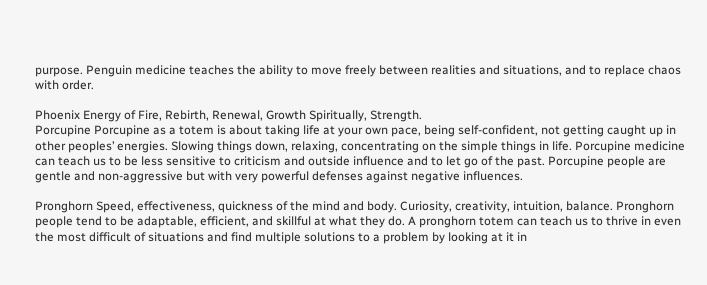purpose. Penguin medicine teaches the ability to move freely between realities and situations, and to replace chaos with order.

Phoenix Energy of Fire, Rebirth, Renewal, Growth Spiritually, Strength.
Porcupine Porcupine as a totem is about taking life at your own pace, being self-confident, not getting caught up in other peoples’ energies. Slowing things down, relaxing, concentrating on the simple things in life. Porcupine medicine can teach us to be less sensitive to criticism and outside influence and to let go of the past. Porcupine people are gentle and non-aggressive but with very powerful defenses against negative influences.

Pronghorn Speed, effectiveness, quickness of the mind and body. Curiosity, creativity, intuition, balance. Pronghorn people tend to be adaptable, efficient, and skillful at what they do. A pronghorn totem can teach us to thrive in even the most difficult of situations and find multiple solutions to a problem by looking at it in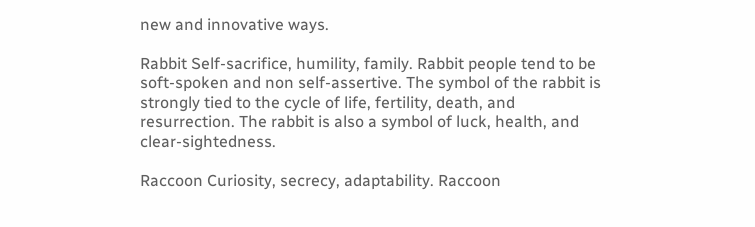new and innovative ways.

Rabbit Self-sacrifice, humility, family. Rabbit people tend to be soft-spoken and non self-assertive. The symbol of the rabbit is strongly tied to the cycle of life, fertility, death, and resurrection. The rabbit is also a symbol of luck, health, and clear-sightedness.

Raccoon Curiosity, secrecy, adaptability. Raccoon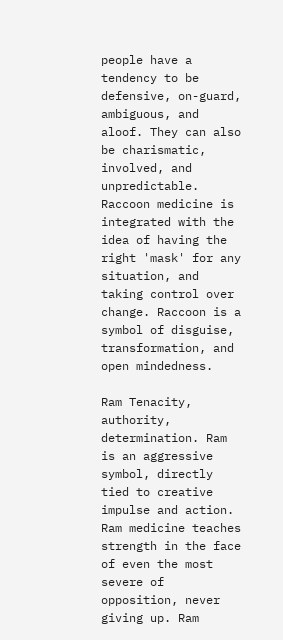people have a tendency to be defensive, on-guard, ambiguous, and aloof. They can also be charismatic, involved, and unpredictable. Raccoon medicine is integrated with the idea of having the right 'mask' for any situation, and taking control over change. Raccoon is a symbol of disguise, transformation, and open mindedness.

Ram Tenacity, authority, determination. Ram is an aggressive symbol, directly tied to creative impulse and action. Ram medicine teaches strength in the face of even the most severe of opposition, never giving up. Ram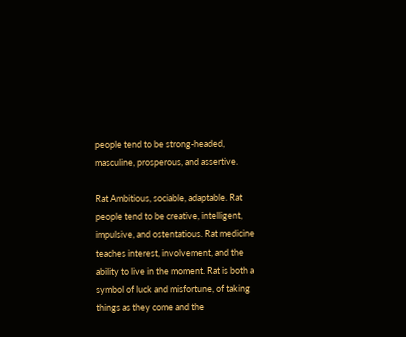people tend to be strong-headed, masculine, prosperous, and assertive.

Rat Ambitious, sociable, adaptable. Rat people tend to be creative, intelligent, impulsive, and ostentatious. Rat medicine teaches interest, involvement, and the ability to live in the moment. Rat is both a symbol of luck and misfortune, of taking things as they come and the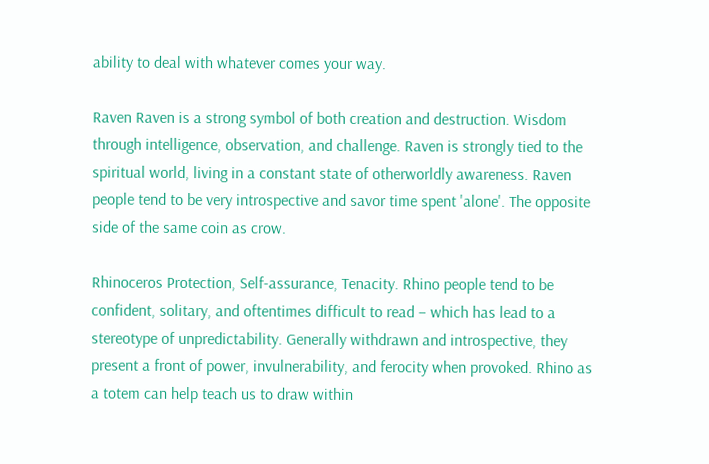ability to deal with whatever comes your way.

Raven Raven is a strong symbol of both creation and destruction. Wisdom through intelligence, observation, and challenge. Raven is strongly tied to the spiritual world, living in a constant state of otherworldly awareness. Raven people tend to be very introspective and savor time spent 'alone'. The opposite side of the same coin as crow.

Rhinoceros Protection, Self-assurance, Tenacity. Rhino people tend to be confident, solitary, and oftentimes difficult to read – which has lead to a stereotype of unpredictability. Generally withdrawn and introspective, they present a front of power, invulnerability, and ferocity when provoked. Rhino as a totem can help teach us to draw within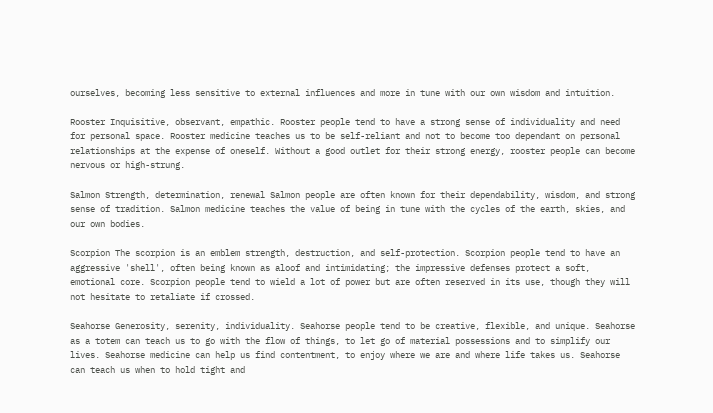ourselves, becoming less sensitive to external influences and more in tune with our own wisdom and intuition.

Rooster Inquisitive, observant, empathic. Rooster people tend to have a strong sense of individuality and need for personal space. Rooster medicine teaches us to be self-reliant and not to become too dependant on personal relationships at the expense of oneself. Without a good outlet for their strong energy, rooster people can become nervous or high-strung.

Salmon Strength, determination, renewal Salmon people are often known for their dependability, wisdom, and strong sense of tradition. Salmon medicine teaches the value of being in tune with the cycles of the earth, skies, and our own bodies.

Scorpion The scorpion is an emblem strength, destruction, and self-protection. Scorpion people tend to have an aggressive 'shell', often being known as aloof and intimidating; the impressive defenses protect a soft, emotional core. Scorpion people tend to wield a lot of power but are often reserved in its use, though they will not hesitate to retaliate if crossed.

Seahorse Generosity, serenity, individuality. Seahorse people tend to be creative, flexible, and unique. Seahorse as a totem can teach us to go with the flow of things, to let go of material possessions and to simplify our lives. Seahorse medicine can help us find contentment, to enjoy where we are and where life takes us. Seahorse can teach us when to hold tight and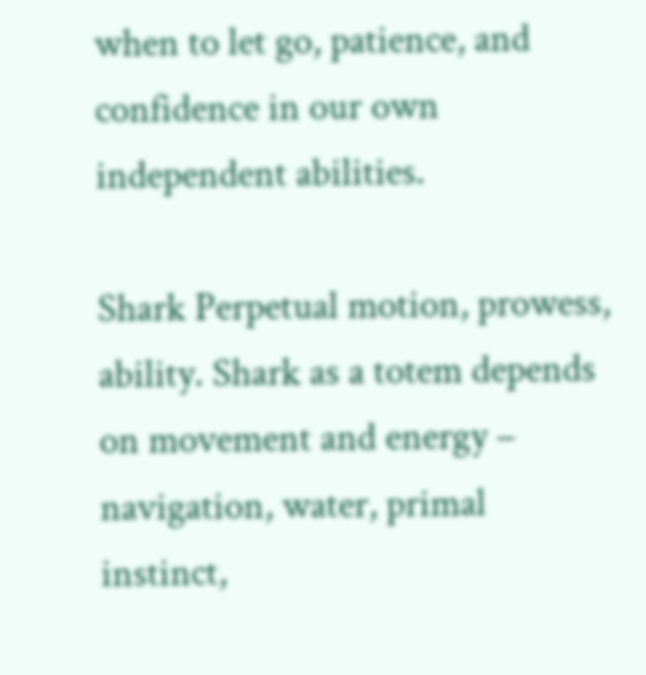when to let go, patience, and confidence in our own independent abilities.

Shark Perpetual motion, prowess, ability. Shark as a totem depends on movement and energy – navigation, water, primal instinct,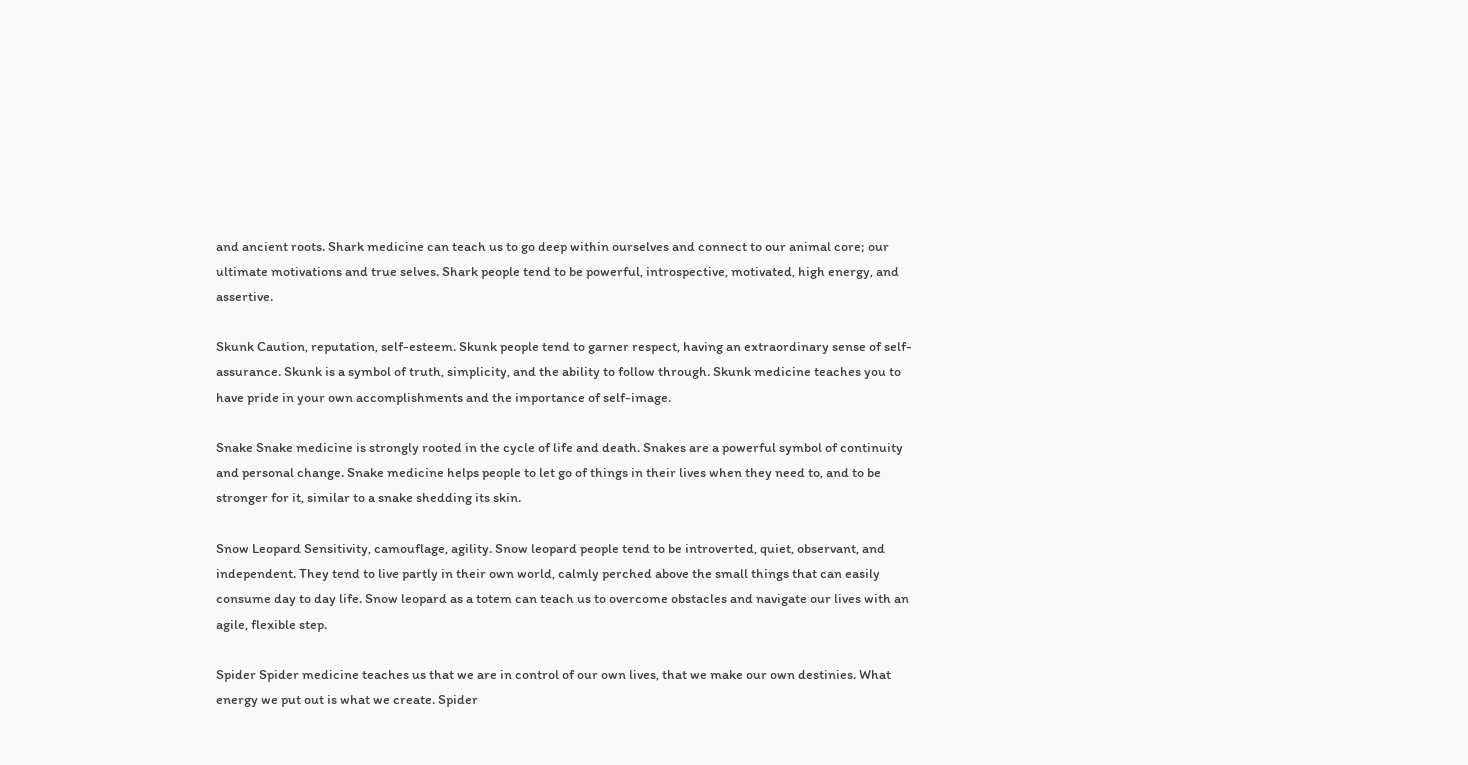and ancient roots. Shark medicine can teach us to go deep within ourselves and connect to our animal core; our ultimate motivations and true selves. Shark people tend to be powerful, introspective, motivated, high energy, and assertive.

Skunk Caution, reputation, self-esteem. Skunk people tend to garner respect, having an extraordinary sense of self-assurance. Skunk is a symbol of truth, simplicity, and the ability to follow through. Skunk medicine teaches you to have pride in your own accomplishments and the importance of self-image.

Snake Snake medicine is strongly rooted in the cycle of life and death. Snakes are a powerful symbol of continuity and personal change. Snake medicine helps people to let go of things in their lives when they need to, and to be stronger for it, similar to a snake shedding its skin.

Snow Leopard Sensitivity, camouflage, agility. Snow leopard people tend to be introverted, quiet, observant, and independent. They tend to live partly in their own world, calmly perched above the small things that can easily consume day to day life. Snow leopard as a totem can teach us to overcome obstacles and navigate our lives with an agile, flexible step.

Spider Spider medicine teaches us that we are in control of our own lives, that we make our own destinies. What energy we put out is what we create. Spider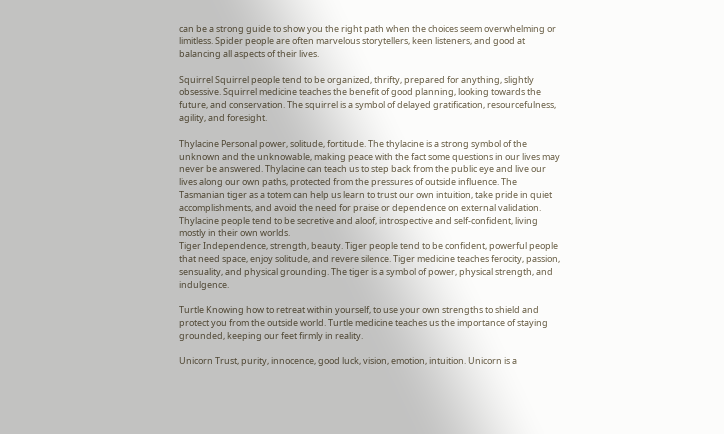can be a strong guide to show you the right path when the choices seem overwhelming or limitless. Spider people are often marvelous storytellers, keen listeners, and good at balancing all aspects of their lives.

Squirrel Squirrel people tend to be organized, thrifty, prepared for anything, slightly obsessive. Squirrel medicine teaches the benefit of good planning, looking towards the future, and conservation. The squirrel is a symbol of delayed gratification, resourcefulness, agility, and foresight.

Thylacine Personal power, solitude, fortitude. The thylacine is a strong symbol of the unknown and the unknowable, making peace with the fact some questions in our lives may never be answered. Thylacine can teach us to step back from the public eye and live our lives along our own paths, protected from the pressures of outside influence. The Tasmanian tiger as a totem can help us learn to trust our own intuition, take pride in quiet accomplishments, and avoid the need for praise or dependence on external validation. Thylacine people tend to be secretive and aloof, introspective and self-confident, living mostly in their own worlds.
Tiger Independence, strength, beauty. Tiger people tend to be confident, powerful people that need space, enjoy solitude, and revere silence. Tiger medicine teaches ferocity, passion, sensuality, and physical grounding. The tiger is a symbol of power, physical strength, and indulgence.

Turtle Knowing how to retreat within yourself, to use your own strengths to shield and protect you from the outside world. Turtle medicine teaches us the importance of staying grounded, keeping our feet firmly in reality.

Unicorn Trust, purity, innocence, good luck, vision, emotion, intuition. Unicorn is a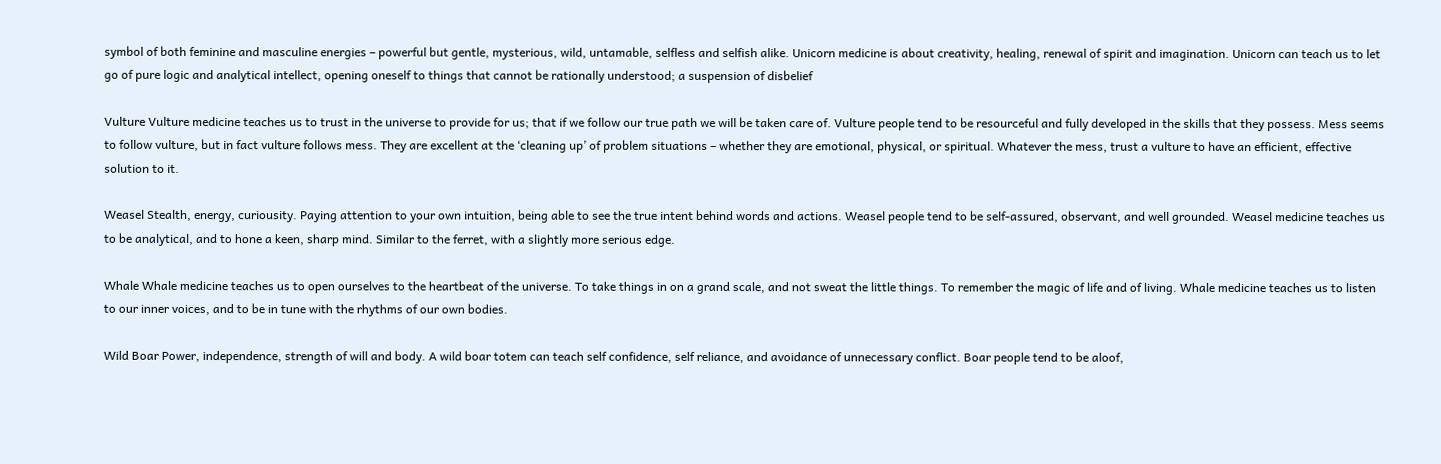symbol of both feminine and masculine energies – powerful but gentle, mysterious, wild, untamable, selfless and selfish alike. Unicorn medicine is about creativity, healing, renewal of spirit and imagination. Unicorn can teach us to let go of pure logic and analytical intellect, opening oneself to things that cannot be rationally understood; a suspension of disbelief

Vulture Vulture medicine teaches us to trust in the universe to provide for us; that if we follow our true path we will be taken care of. Vulture people tend to be resourceful and fully developed in the skills that they possess. Mess seems to follow vulture, but in fact vulture follows mess. They are excellent at the ‘cleaning up’ of problem situations – whether they are emotional, physical, or spiritual. Whatever the mess, trust a vulture to have an efficient, effective solution to it.

Weasel Stealth, energy, curiousity. Paying attention to your own intuition, being able to see the true intent behind words and actions. Weasel people tend to be self-assured, observant, and well grounded. Weasel medicine teaches us to be analytical, and to hone a keen, sharp mind. Similar to the ferret, with a slightly more serious edge.

Whale Whale medicine teaches us to open ourselves to the heartbeat of the universe. To take things in on a grand scale, and not sweat the little things. To remember the magic of life and of living. Whale medicine teaches us to listen to our inner voices, and to be in tune with the rhythms of our own bodies.

Wild Boar Power, independence, strength of will and body. A wild boar totem can teach self confidence, self reliance, and avoidance of unnecessary conflict. Boar people tend to be aloof,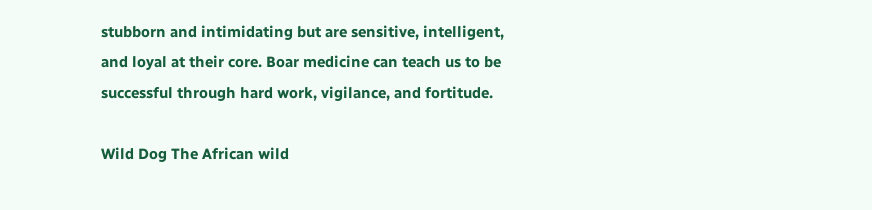stubborn and intimidating but are sensitive, intelligent, and loyal at their core. Boar medicine can teach us to be successful through hard work, vigilance, and fortitude.

Wild Dog The African wild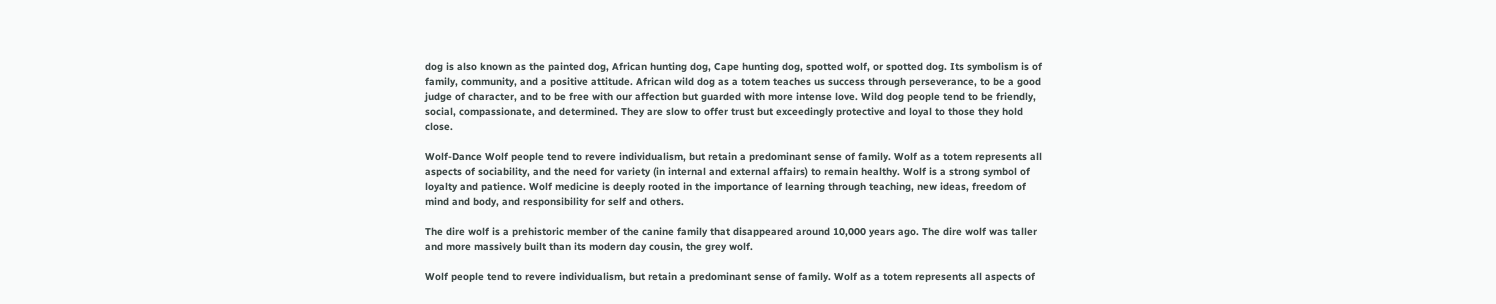dog is also known as the painted dog, African hunting dog, Cape hunting dog, spotted wolf, or spotted dog. Its symbolism is of family, community, and a positive attitude. African wild dog as a totem teaches us success through perseverance, to be a good judge of character, and to be free with our affection but guarded with more intense love. Wild dog people tend to be friendly, social, compassionate, and determined. They are slow to offer trust but exceedingly protective and loyal to those they hold close.

Wolf-Dance Wolf people tend to revere individualism, but retain a predominant sense of family. Wolf as a totem represents all aspects of sociability, and the need for variety (in internal and external affairs) to remain healthy. Wolf is a strong symbol of loyalty and patience. Wolf medicine is deeply rooted in the importance of learning through teaching, new ideas, freedom of mind and body, and responsibility for self and others.

The dire wolf is a prehistoric member of the canine family that disappeared around 10,000 years ago. The dire wolf was taller and more massively built than its modern day cousin, the grey wolf.

Wolf people tend to revere individualism, but retain a predominant sense of family. Wolf as a totem represents all aspects of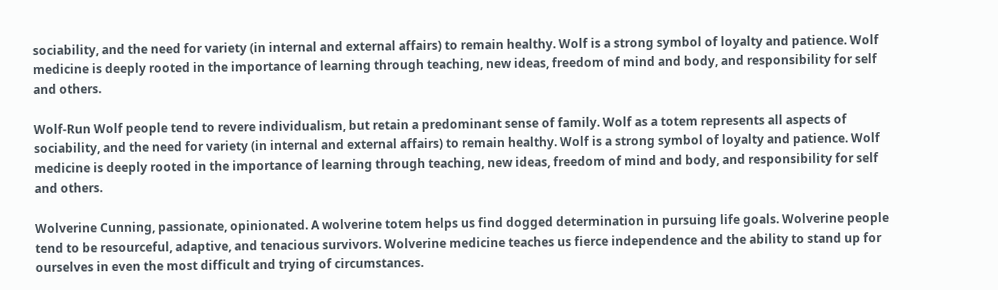sociability, and the need for variety (in internal and external affairs) to remain healthy. Wolf is a strong symbol of loyalty and patience. Wolf medicine is deeply rooted in the importance of learning through teaching, new ideas, freedom of mind and body, and responsibility for self and others.

Wolf-Run Wolf people tend to revere individualism, but retain a predominant sense of family. Wolf as a totem represents all aspects of sociability, and the need for variety (in internal and external affairs) to remain healthy. Wolf is a strong symbol of loyalty and patience. Wolf medicine is deeply rooted in the importance of learning through teaching, new ideas, freedom of mind and body, and responsibility for self and others.

Wolverine Cunning, passionate, opinionated. A wolverine totem helps us find dogged determination in pursuing life goals. Wolverine people tend to be resourceful, adaptive, and tenacious survivors. Wolverine medicine teaches us fierce independence and the ability to stand up for ourselves in even the most difficult and trying of circumstances.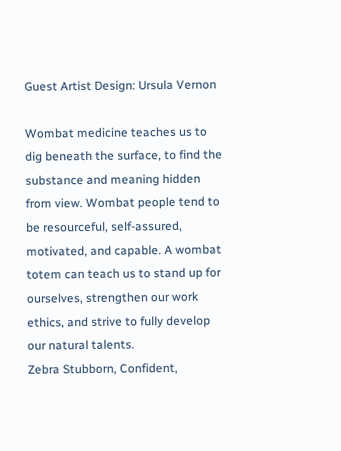Guest Artist Design: Ursula Vernon

Wombat medicine teaches us to dig beneath the surface, to find the substance and meaning hidden from view. Wombat people tend to be resourceful, self-assured, motivated, and capable. A wombat totem can teach us to stand up for ourselves, strengthen our work ethics, and strive to fully develop our natural talents.
Zebra Stubborn, Confident,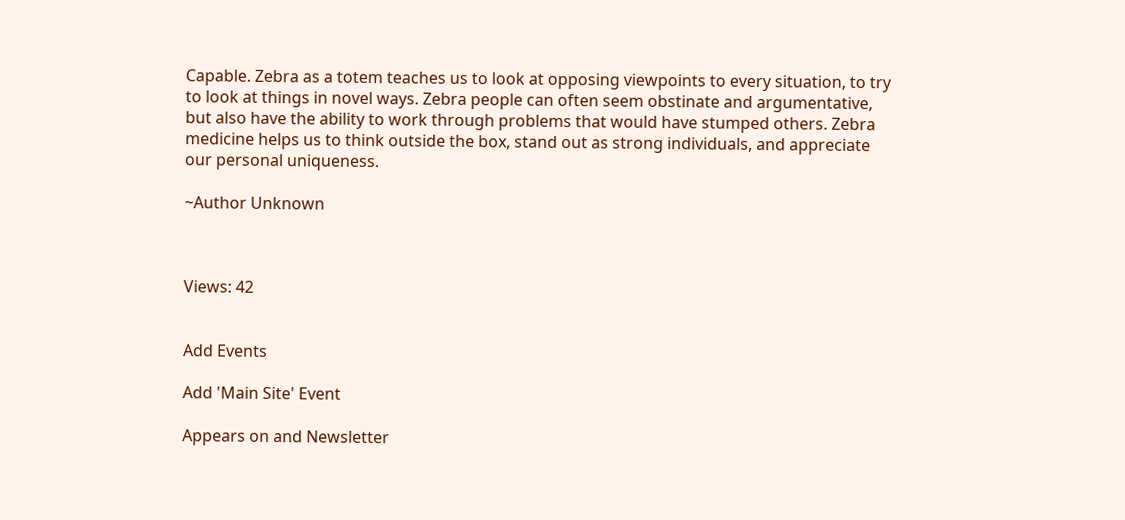Capable. Zebra as a totem teaches us to look at opposing viewpoints to every situation, to try to look at things in novel ways. Zebra people can often seem obstinate and argumentative, but also have the ability to work through problems that would have stumped others. Zebra medicine helps us to think outside the box, stand out as strong individuals, and appreciate our personal uniqueness.

~Author Unknown



Views: 42


Add Events

Add 'Main Site' Event

Appears on and Newsletter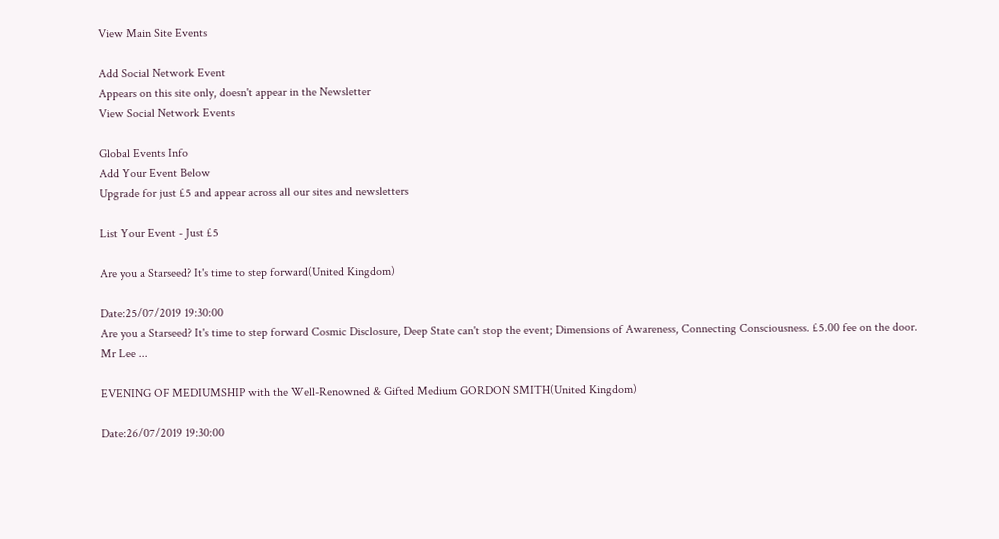View Main Site Events

Add Social Network Event
Appears on this site only, doesn't appear in the Newsletter
View Social Network Events

Global Events Info
Add Your Event Below
Upgrade for just £5 and appear across all our sites and newsletters

List Your Event - Just £5

Are you a Starseed? It's time to step forward(United Kingdom)

Date:25/07/2019 19:30:00
Are you a Starseed? It's time to step forward Cosmic Disclosure, Deep State can't stop the event; Dimensions of Awareness, Connecting Consciousness. £5.00 fee on the door. Mr Lee ...

EVENING OF MEDIUMSHIP with the Well-Renowned & Gifted Medium GORDON SMITH(United Kingdom)

Date:26/07/2019 19:30:00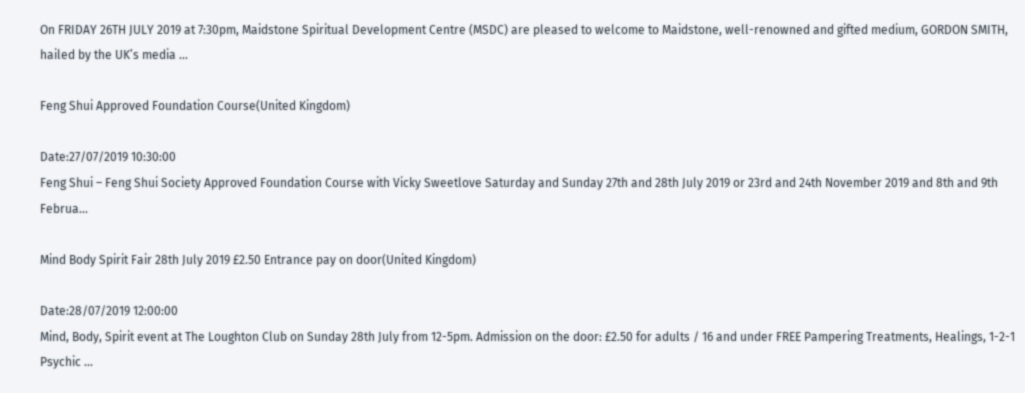On FRIDAY 26TH JULY 2019 at 7:30pm, Maidstone Spiritual Development Centre (MSDC) are pleased to welcome to Maidstone, well-renowned and gifted medium, GORDON SMITH, hailed by the UK’s media ...

Feng Shui Approved Foundation Course(United Kingdom)

Date:27/07/2019 10:30:00
Feng Shui – Feng Shui Society Approved Foundation Course with Vicky Sweetlove Saturday and Sunday 27th and 28th July 2019 or 23rd and 24th November 2019 and 8th and 9th Februa...

Mind Body Spirit Fair 28th July 2019 £2.50 Entrance pay on door(United Kingdom)

Date:28/07/2019 12:00:00
Mind, Body, Spirit event at The Loughton Club on Sunday 28th July from 12-5pm. Admission on the door: £2.50 for adults / 16 and under FREE Pampering Treatments, Healings, 1-2-1 Psychic ...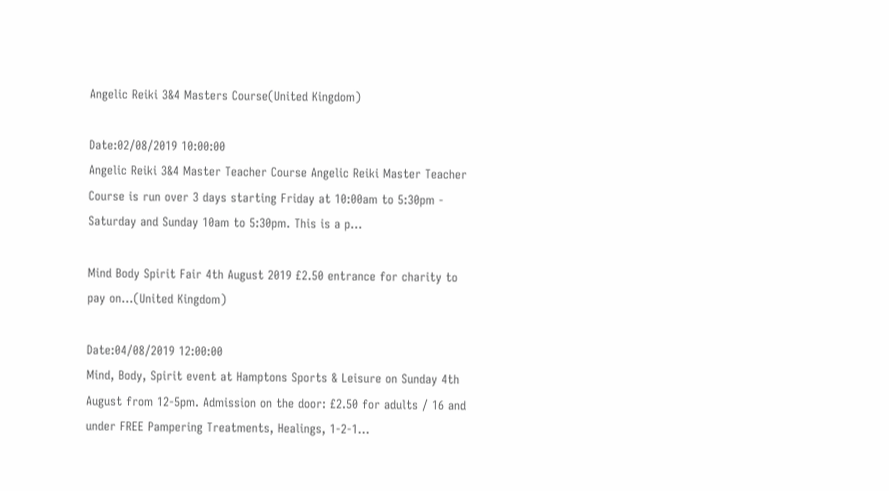Angelic Reiki 3&4 Masters Course(United Kingdom)

Date:02/08/2019 10:00:00
Angelic Reiki 3&4 Master Teacher Course Angelic Reiki Master Teacher Course is run over 3 days starting Friday at 10:00am to 5:30pm - Saturday and Sunday 10am to 5:30pm. This is a p...

Mind Body Spirit Fair 4th August 2019 £2.50 entrance for charity to pay on...(United Kingdom)

Date:04/08/2019 12:00:00
Mind, Body, Spirit event at Hamptons Sports & Leisure on Sunday 4th August from 12-5pm. Admission on the door: £2.50 for adults / 16 and under FREE Pampering Treatments, Healings, 1-2-1...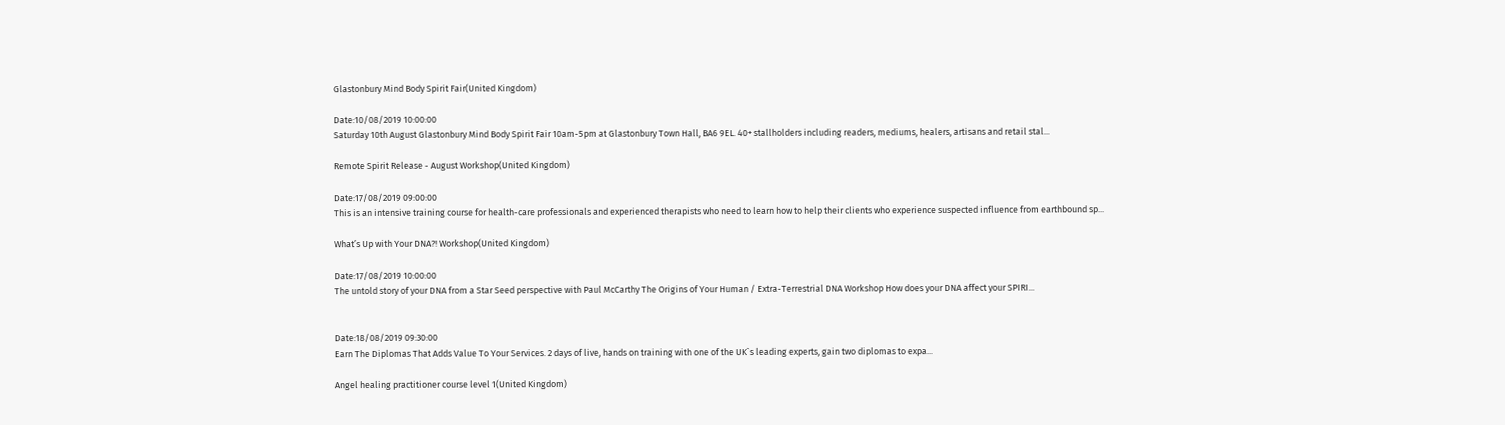Glastonbury Mind Body Spirit Fair(United Kingdom)

Date:10/08/2019 10:00:00
Saturday 10th August Glastonbury Mind Body Spirit Fair 10am-5pm at Glastonbury Town Hall, BA6 9EL. 40+ stallholders including readers, mediums, healers, artisans and retail stal...

Remote Spirit Release - August Workshop(United Kingdom)

Date:17/08/2019 09:00:00
This is an intensive training course for health-care professionals and experienced therapists who need to learn how to help their clients who experience suspected influence from earthbound sp...

What’s Up with Your DNA?! Workshop(United Kingdom)

Date:17/08/2019 10:00:00
The untold story of your DNA from a Star Seed perspective with Paul McCarthy The Origins of Your Human / Extra-Terrestrial DNA Workshop How does your DNA affect your SPIRI...


Date:18/08/2019 09:30:00
Earn The Diplomas That Adds Value To Your Services. 2 days of live, hands on training with one of the UK`s leading experts, gain two diplomas to expa...

Angel healing practitioner course level 1(United Kingdom)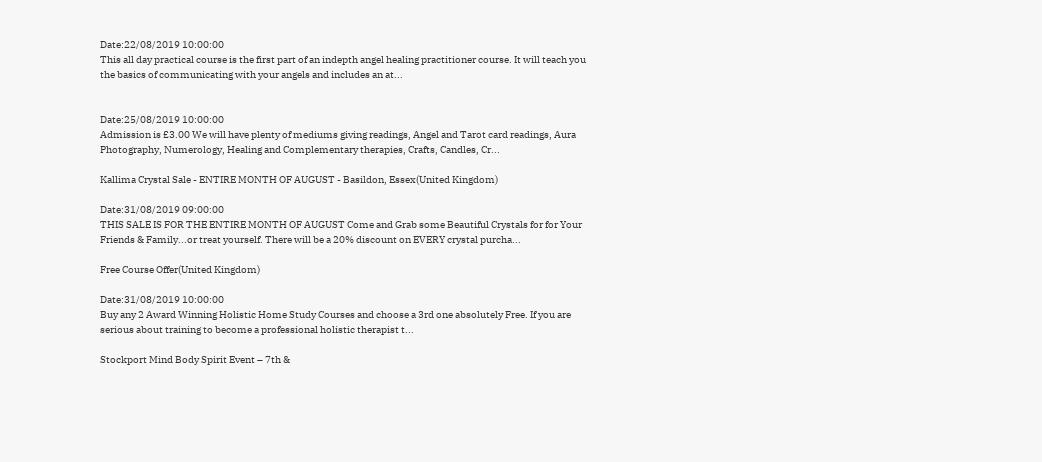Date:22/08/2019 10:00:00
This all day practical course is the first part of an indepth angel healing practitioner course. It will teach you the basics of communicating with your angels and includes an at...


Date:25/08/2019 10:00:00
Admission is £3.00 We will have plenty of mediums giving readings, Angel and Tarot card readings, Aura Photography, Numerology, Healing and Complementary therapies, Crafts, Candles, Cr...

Kallima Crystal Sale - ENTIRE MONTH OF AUGUST - Basildon, Essex(United Kingdom)

Date:31/08/2019 09:00:00
THIS SALE IS FOR THE ENTIRE MONTH OF AUGUST Come and Grab some Beautiful Crystals for for Your Friends & Family...or treat yourself. There will be a 20% discount on EVERY crystal purcha...

Free Course Offer(United Kingdom)

Date:31/08/2019 10:00:00
Buy any 2 Award Winning Holistic Home Study Courses and choose a 3rd one absolutely Free. If you are serious about training to become a professional holistic therapist t...

Stockport Mind Body Spirit Event – 7th &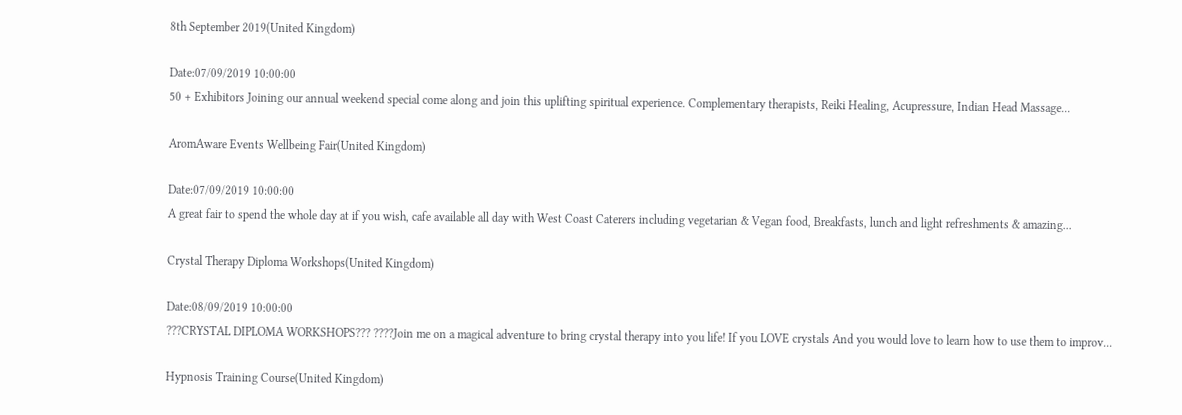8th September 2019(United Kingdom)

Date:07/09/2019 10:00:00
50 + Exhibitors Joining our annual weekend special come along and join this uplifting spiritual experience. Complementary therapists, Reiki Healing, Acupressure, Indian Head Massage...

AromAware Events Wellbeing Fair(United Kingdom)

Date:07/09/2019 10:00:00
A great fair to spend the whole day at if you wish, cafe available all day with West Coast Caterers including vegetarian & Vegan food, Breakfasts, lunch and light refreshments & amazing...

Crystal Therapy Diploma Workshops(United Kingdom)

Date:08/09/2019 10:00:00
???CRYSTAL DIPLOMA WORKSHOPS??? ????Join me on a magical adventure to bring crystal therapy into you life! If you LOVE crystals And you would love to learn how to use them to improv...

Hypnosis Training Course(United Kingdom)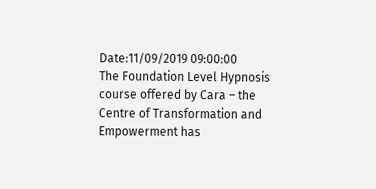Date:11/09/2019 09:00:00
The Foundation Level Hypnosis course offered by Cara – the Centre of Transformation and Empowerment has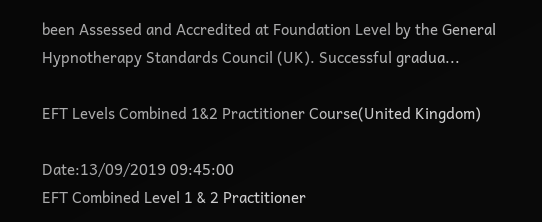been Assessed and Accredited at Foundation Level by the General Hypnotherapy Standards Council (UK). Successful gradua...

EFT Levels Combined 1&2 Practitioner Course(United Kingdom)

Date:13/09/2019 09:45:00
EFT Combined Level 1 & 2 Practitioner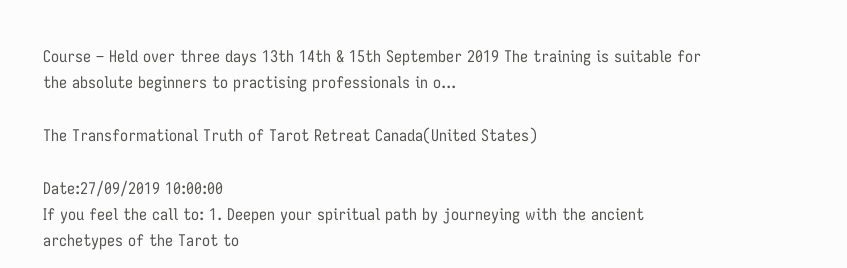Course – Held over three days 13th 14th & 15th September 2019 The training is suitable for the absolute beginners to practising professionals in o...

The Transformational Truth of Tarot Retreat Canada(United States)

Date:27/09/2019 10:00:00
If you feel the call to: 1. Deepen your spiritual path by journeying with the ancient archetypes of the Tarot to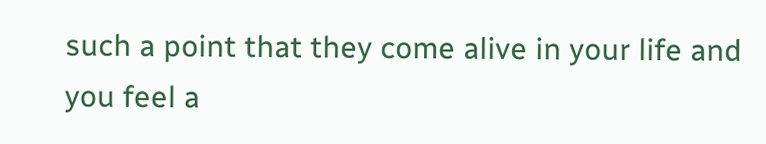such a point that they come alive in your life and you feel a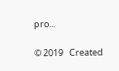pro...

© 2019   Created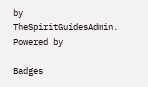by TheSpiritGuidesAdmin.   Powered by

Badges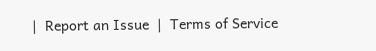|  Report an Issue  |  Terms of Service